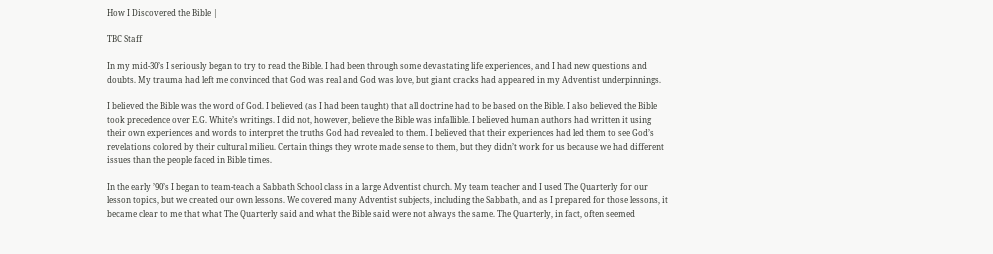How I Discovered the Bible |

TBC Staff

In my mid-30’s I seriously began to try to read the Bible. I had been through some devastating life experiences, and I had new questions and doubts. My trauma had left me convinced that God was real and God was love, but giant cracks had appeared in my Adventist underpinnings.

I believed the Bible was the word of God. I believed (as I had been taught) that all doctrine had to be based on the Bible. I also believed the Bible took precedence over E.G. White’s writings. I did not, however, believe the Bible was infallible. I believed human authors had written it using their own experiences and words to interpret the truths God had revealed to them. I believed that their experiences had led them to see God’s revelations colored by their cultural milieu. Certain things they wrote made sense to them, but they didn’t work for us because we had different issues than the people faced in Bible times.

In the early ’90’s I began to team-teach a Sabbath School class in a large Adventist church. My team teacher and I used The Quarterly for our lesson topics, but we created our own lessons. We covered many Adventist subjects, including the Sabbath, and as I prepared for those lessons, it became clear to me that what The Quarterly said and what the Bible said were not always the same. The Quarterly, in fact, often seemed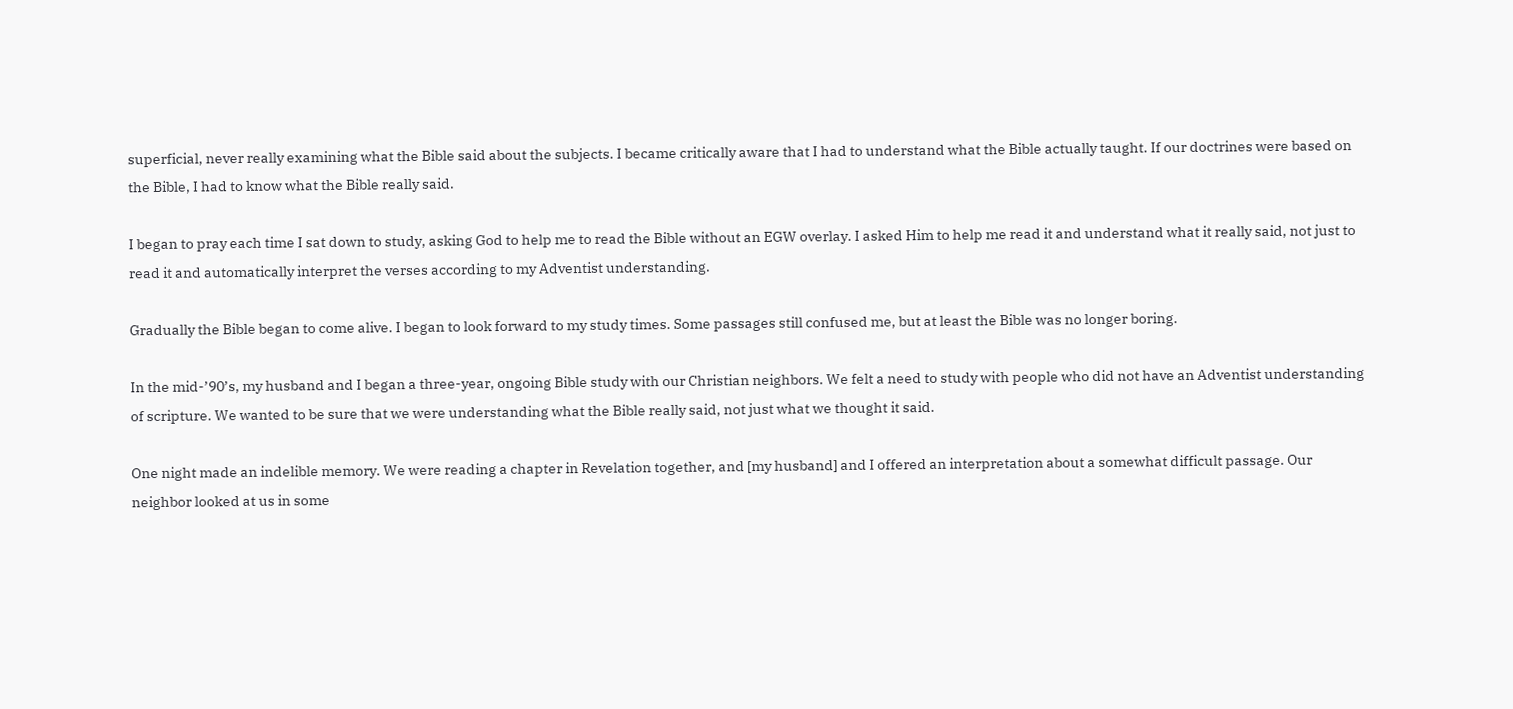superficial, never really examining what the Bible said about the subjects. I became critically aware that I had to understand what the Bible actually taught. If our doctrines were based on the Bible, I had to know what the Bible really said.

I began to pray each time I sat down to study, asking God to help me to read the Bible without an EGW overlay. I asked Him to help me read it and understand what it really said, not just to read it and automatically interpret the verses according to my Adventist understanding.

Gradually the Bible began to come alive. I began to look forward to my study times. Some passages still confused me, but at least the Bible was no longer boring.

In the mid-’90’s, my husband and I began a three-year, ongoing Bible study with our Christian neighbors. We felt a need to study with people who did not have an Adventist understanding of scripture. We wanted to be sure that we were understanding what the Bible really said, not just what we thought it said.

One night made an indelible memory. We were reading a chapter in Revelation together, and [my husband] and I offered an interpretation about a somewhat difficult passage. Our neighbor looked at us in some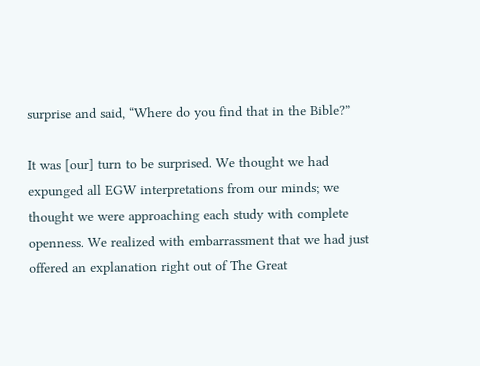surprise and said, “Where do you find that in the Bible?”

It was [our] turn to be surprised. We thought we had expunged all EGW interpretations from our minds; we thought we were approaching each study with complete openness. We realized with embarrassment that we had just offered an explanation right out of The Great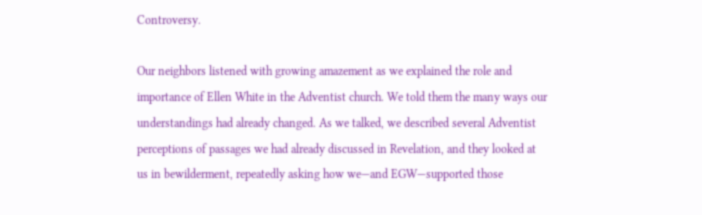Controversy.

Our neighbors listened with growing amazement as we explained the role and importance of Ellen White in the Adventist church. We told them the many ways our understandings had already changed. As we talked, we described several Adventist perceptions of passages we had already discussed in Revelation, and they looked at us in bewilderment, repeatedly asking how we—and EGW—supported those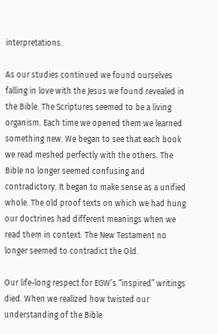interpretations.

As our studies continued we found ourselves falling in love with the Jesus we found revealed in the Bible. The Scriptures seemed to be a living organism. Each time we opened them we learned something new. We began to see that each book we read meshed perfectly with the others. The Bible no longer seemed confusing and contradictory. It began to make sense as a unified whole. The old proof texts on which we had hung our doctrines had different meanings when we read them in context. The New Testament no longer seemed to contradict the Old.

Our life-long respect for EGW’s “inspired” writings died. When we realized how twisted our understanding of the Bible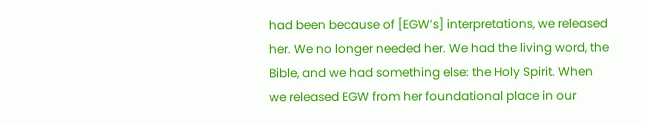had been because of [EGW’s] interpretations, we released her. We no longer needed her. We had the living word, the Bible, and we had something else: the Holy Spirit. When we released EGW from her foundational place in our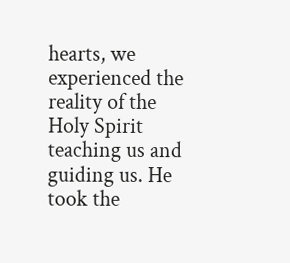hearts, we experienced the reality of the Holy Spirit teaching us and guiding us. He took the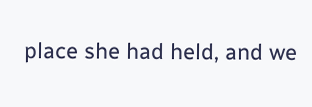place she had held, and we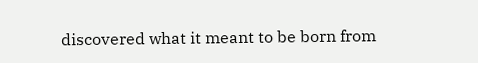discovered what it meant to be born from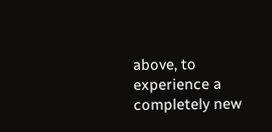above, to experience a completely new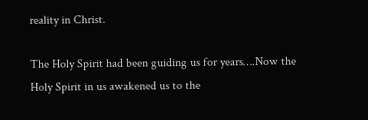reality in Christ.

The Holy Spirit had been guiding us for years….Now the Holy Spirit in us awakened us to the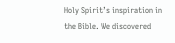Holy Spirit’s inspiration in the Bible. We discovered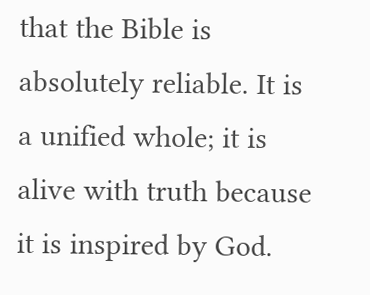that the Bible is absolutely reliable. It is a unified whole; it is alive with truth because it is inspired by God.